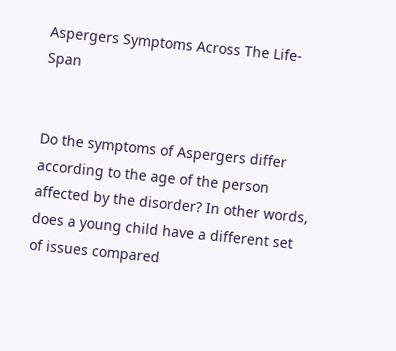Aspergers Symptoms Across The Life-Span


Do the symptoms of Aspergers differ according to the age of the person affected by the disorder? In other words, does a young child have a different set of issues compared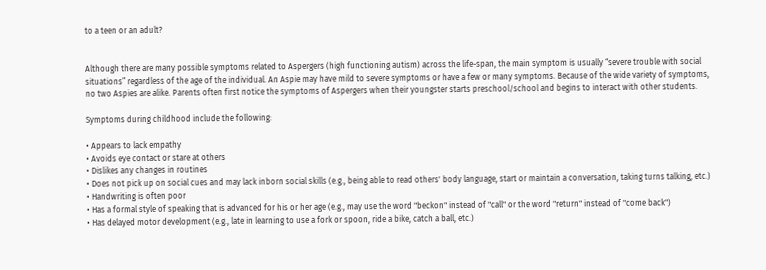to a teen or an adult?


Although there are many possible symptoms related to Aspergers (high functioning autism) across the life-span, the main symptom is usually “severe trouble with social situations” regardless of the age of the individual. An Aspie may have mild to severe symptoms or have a few or many symptoms. Because of the wide variety of symptoms, no two Aspies are alike. Parents often first notice the symptoms of Aspergers when their youngster starts preschool/school and begins to interact with other students.

Symptoms during childhood include the following:

• Appears to lack empathy
• Avoids eye contact or stare at others
• Dislikes any changes in routines
• Does not pick up on social cues and may lack inborn social skills (e.g., being able to read others' body language, start or maintain a conversation, taking turns talking, etc.)
• Handwriting is often poor
• Has a formal style of speaking that is advanced for his or her age (e.g., may use the word "beckon" instead of "call" or the word "return" instead of "come back")
• Has delayed motor development (e.g., late in learning to use a fork or spoon, ride a bike, catch a ball, etc.)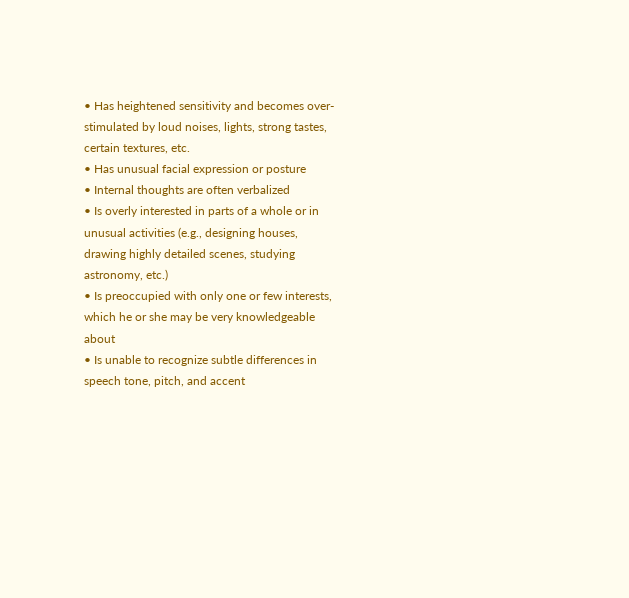• Has heightened sensitivity and becomes over-stimulated by loud noises, lights, strong tastes, certain textures, etc.
• Has unusual facial expression or posture
• Internal thoughts are often verbalized
• Is overly interested in parts of a whole or in unusual activities (e.g., designing houses, drawing highly detailed scenes, studying astronomy, etc.)
• Is preoccupied with only one or few interests, which he or she may be very knowledgeable about
• Is unable to recognize subtle differences in speech tone, pitch, and accent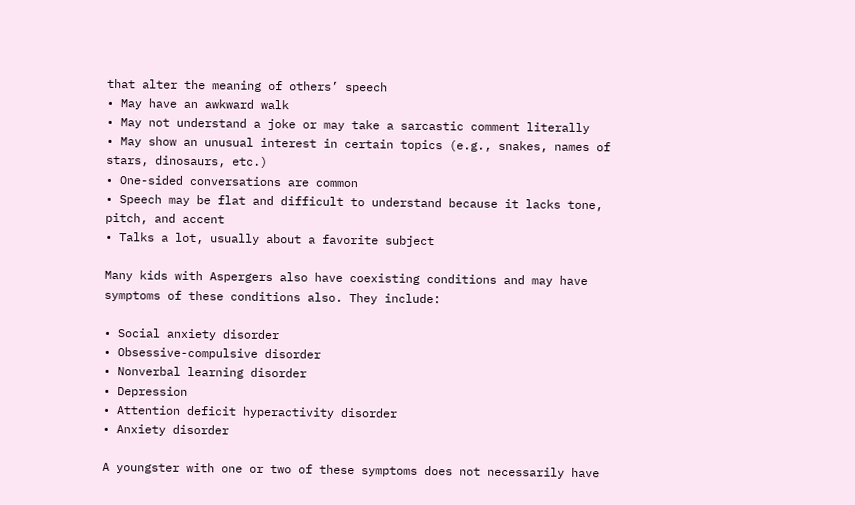that alter the meaning of others’ speech
• May have an awkward walk
• May not understand a joke or may take a sarcastic comment literally
• May show an unusual interest in certain topics (e.g., snakes, names of stars, dinosaurs, etc.)
• One-sided conversations are common
• Speech may be flat and difficult to understand because it lacks tone, pitch, and accent
• Talks a lot, usually about a favorite subject

Many kids with Aspergers also have coexisting conditions and may have symptoms of these conditions also. They include:

• Social anxiety disorder
• Obsessive-compulsive disorder
• Nonverbal learning disorder
• Depression
• Attention deficit hyperactivity disorder
• Anxiety disorder

A youngster with one or two of these symptoms does not necessarily have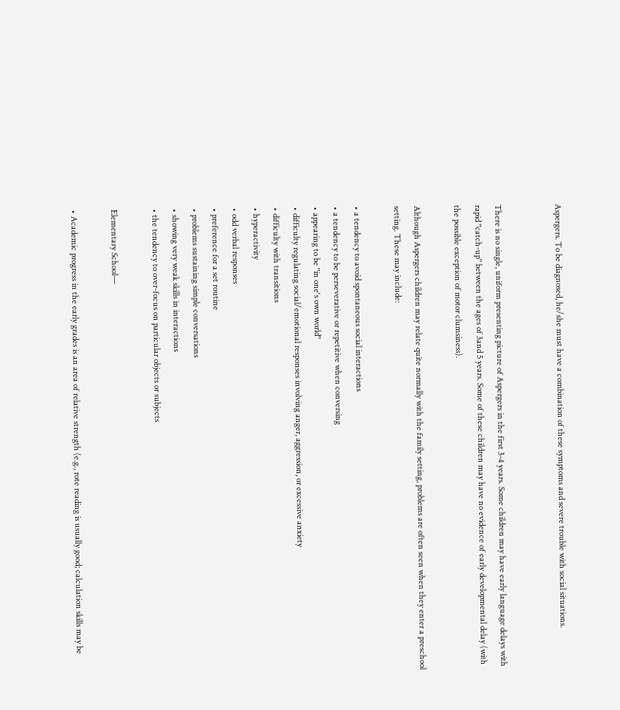Aspergers. To be diagnosed, he/she must have a combination of these symptoms and severe trouble with social situations.


There is no single, uniform presenting picture of Aspergers in the first 3-4 years. Some children may have early language delays with rapid "catch-up" between the ages of 3and 5 years. Some of these children may have no evidence of early developmental delay (with the possible exception of motor clumsiness).

Although Aspergers children may relate quite normally with the family setting, problems are often seen when they enter a preschool setting. These may include:

• a tendency to avoid spontaneous social interactions
• a tendency to be perseverative or repetitive when conversing
• appearing to be "in one's own world"
• difficulty regulating social/emotional responses involving anger, aggression, or excessive anxiety
• difficulty with transitions
• hyperactivity
• odd verbal responses
• preference for a set routine
• problems sustaining simple conversations
• showing very weak skills in interactions
• the tendency to over-focus on particular objects or subjects

Elementary School—

• Academic progress in the early grades is an area of relative strength (e.g., rote reading is usually good; calculation skills may be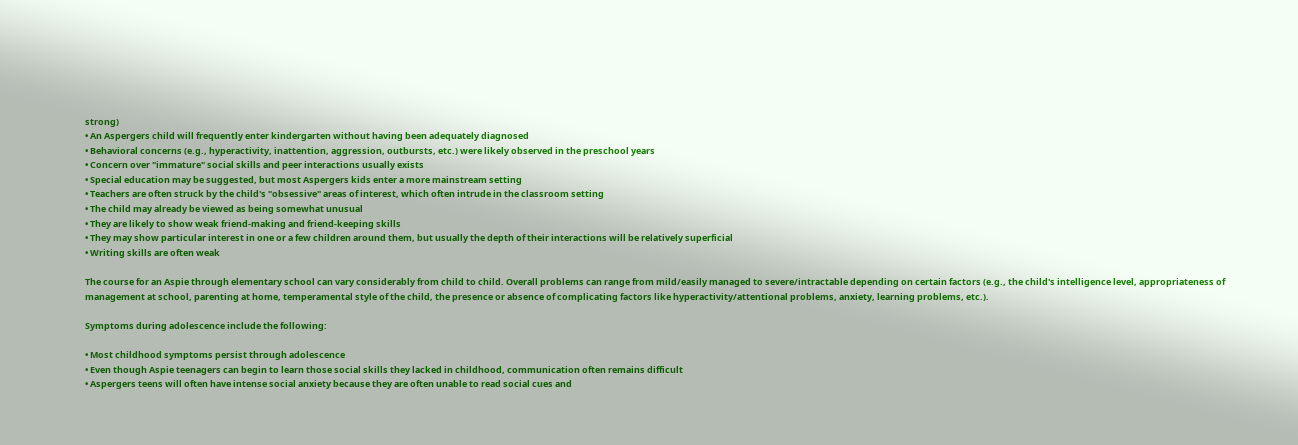strong)
• An Aspergers child will frequently enter kindergarten without having been adequately diagnosed
• Behavioral concerns (e.g., hyperactivity, inattention, aggression, outbursts, etc.) were likely observed in the preschool years
• Concern over "immature" social skills and peer interactions usually exists
• Special education may be suggested, but most Aspergers kids enter a more mainstream setting
• Teachers are often struck by the child's "obsessive" areas of interest, which often intrude in the classroom setting
• The child may already be viewed as being somewhat unusual
• They are likely to show weak friend-making and friend-keeping skills
• They may show particular interest in one or a few children around them, but usually the depth of their interactions will be relatively superficial
• Writing skills are often weak

The course for an Aspie through elementary school can vary considerably from child to child. Overall problems can range from mild/easily managed to severe/intractable depending on certain factors (e.g., the child's intelligence level, appropriateness of management at school, parenting at home, temperamental style of the child, the presence or absence of complicating factors like hyperactivity/attentional problems, anxiety, learning problems, etc.).

Symptoms during adolescence include the following:

• Most childhood symptoms persist through adolescence
• Even though Aspie teenagers can begin to learn those social skills they lacked in childhood, communication often remains difficult
• Aspergers teens will often have intense social anxiety because they are often unable to read social cues and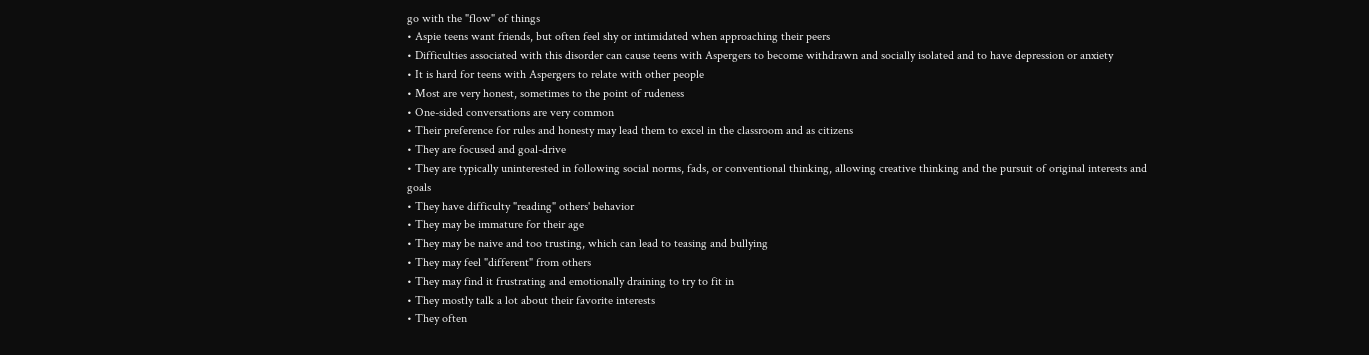go with the "flow" of things
• Aspie teens want friends, but often feel shy or intimidated when approaching their peers
• Difficulties associated with this disorder can cause teens with Aspergers to become withdrawn and socially isolated and to have depression or anxiety
• It is hard for teens with Aspergers to relate with other people
• Most are very honest, sometimes to the point of rudeness
• One-sided conversations are very common
• Their preference for rules and honesty may lead them to excel in the classroom and as citizens
• They are focused and goal-drive
• They are typically uninterested in following social norms, fads, or conventional thinking, allowing creative thinking and the pursuit of original interests and goals
• They have difficulty "reading" others' behavior
• They may be immature for their age
• They may be naive and too trusting, which can lead to teasing and bullying
• They may feel "different" from others
• They may find it frustrating and emotionally draining to try to fit in
• They mostly talk a lot about their favorite interests
• They often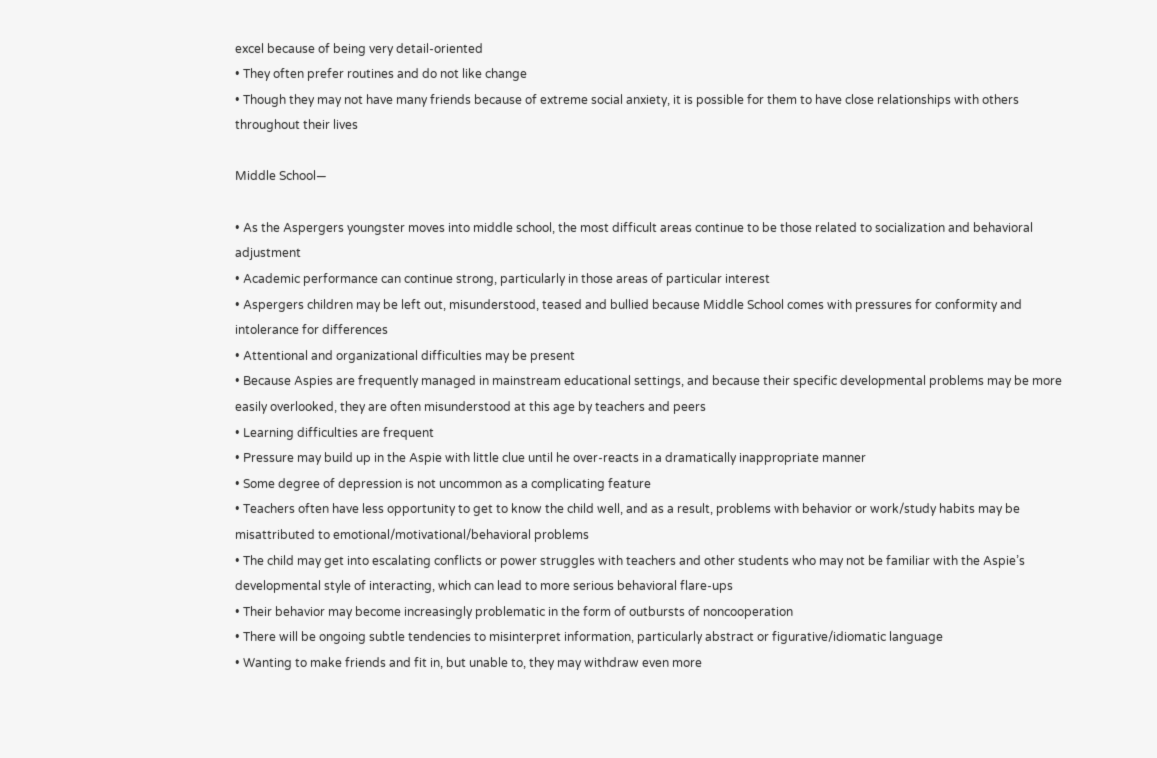excel because of being very detail-oriented
• They often prefer routines and do not like change
• Though they may not have many friends because of extreme social anxiety, it is possible for them to have close relationships with others throughout their lives

Middle School—

• As the Aspergers youngster moves into middle school, the most difficult areas continue to be those related to socialization and behavioral adjustment
• Academic performance can continue strong, particularly in those areas of particular interest
• Aspergers children may be left out, misunderstood, teased and bullied because Middle School comes with pressures for conformity and intolerance for differences
• Attentional and organizational difficulties may be present
• Because Aspies are frequently managed in mainstream educational settings, and because their specific developmental problems may be more easily overlooked, they are often misunderstood at this age by teachers and peers
• Learning difficulties are frequent
• Pressure may build up in the Aspie with little clue until he over-reacts in a dramatically inappropriate manner
• Some degree of depression is not uncommon as a complicating feature
• Teachers often have less opportunity to get to know the child well, and as a result, problems with behavior or work/study habits may be misattributed to emotional/motivational/behavioral problems
• The child may get into escalating conflicts or power struggles with teachers and other students who may not be familiar with the Aspie’s developmental style of interacting, which can lead to more serious behavioral flare-ups
• Their behavior may become increasingly problematic in the form of outbursts of noncooperation
• There will be ongoing subtle tendencies to misinterpret information, particularly abstract or figurative/idiomatic language
• Wanting to make friends and fit in, but unable to, they may withdraw even more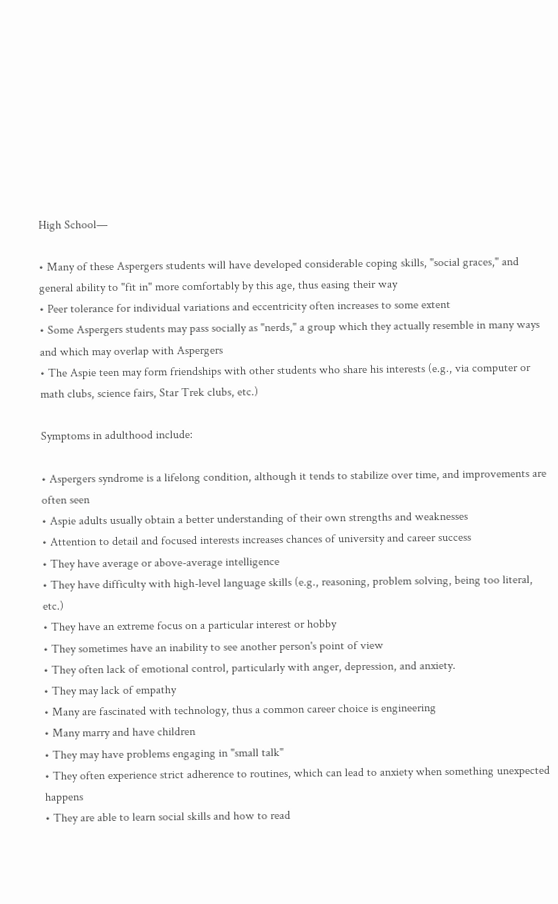High School—

• Many of these Aspergers students will have developed considerable coping skills, "social graces," and general ability to "fit in" more comfortably by this age, thus easing their way
• Peer tolerance for individual variations and eccentricity often increases to some extent
• Some Aspergers students may pass socially as "nerds," a group which they actually resemble in many ways and which may overlap with Aspergers
• The Aspie teen may form friendships with other students who share his interests (e.g., via computer or math clubs, science fairs, Star Trek clubs, etc.)

Symptoms in adulthood include:

• Aspergers syndrome is a lifelong condition, although it tends to stabilize over time, and improvements are often seen
• Aspie adults usually obtain a better understanding of their own strengths and weaknesses
• Attention to detail and focused interests increases chances of university and career success
• They have average or above-average intelligence
• They have difficulty with high-level language skills (e.g., reasoning, problem solving, being too literal, etc.)
• They have an extreme focus on a particular interest or hobby
• They sometimes have an inability to see another person's point of view
• They often lack of emotional control, particularly with anger, depression, and anxiety.
• They may lack of empathy
• Many are fascinated with technology, thus a common career choice is engineering
• Many marry and have children
• They may have problems engaging in "small talk"
• They often experience strict adherence to routines, which can lead to anxiety when something unexpected happens
• They are able to learn social skills and how to read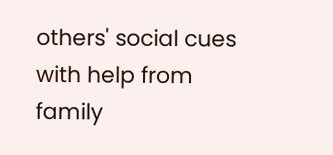others' social cues with help from family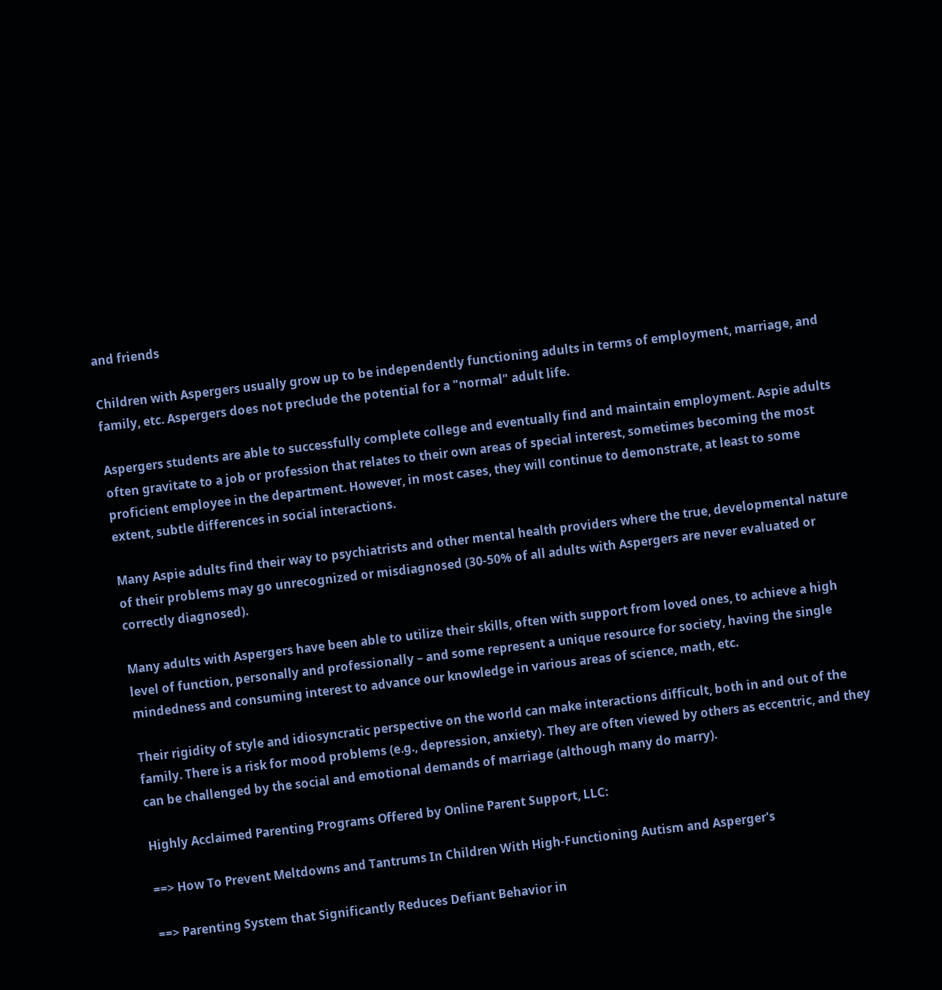and friends

Children with Aspergers usually grow up to be independently functioning adults in terms of employment, marriage, and family, etc. Aspergers does not preclude the potential for a "normal" adult life.

Aspergers students are able to successfully complete college and eventually find and maintain employment. Aspie adults often gravitate to a job or profession that relates to their own areas of special interest, sometimes becoming the most proficient employee in the department. However, in most cases, they will continue to demonstrate, at least to some extent, subtle differences in social interactions.

Many Aspie adults find their way to psychiatrists and other mental health providers where the true, developmental nature of their problems may go unrecognized or misdiagnosed (30-50% of all adults with Aspergers are never evaluated or correctly diagnosed).

Many adults with Aspergers have been able to utilize their skills, often with support from loved ones, to achieve a high level of function, personally and professionally – and some represent a unique resource for society, having the single mindedness and consuming interest to advance our knowledge in various areas of science, math, etc.

Their rigidity of style and idiosyncratic perspective on the world can make interactions difficult, both in and out of the family. There is a risk for mood problems (e.g., depression, anxiety). They are often viewed by others as eccentric, and they can be challenged by the social and emotional demands of marriage (although many do marry).

Highly Acclaimed Parenting Programs Offered by Online Parent Support, LLC:

==> How To Prevent Meltdowns and Tantrums In Children With High-Functioning Autism and Asperger's

==> Parenting System that Significantly Reduces Defiant Behavior in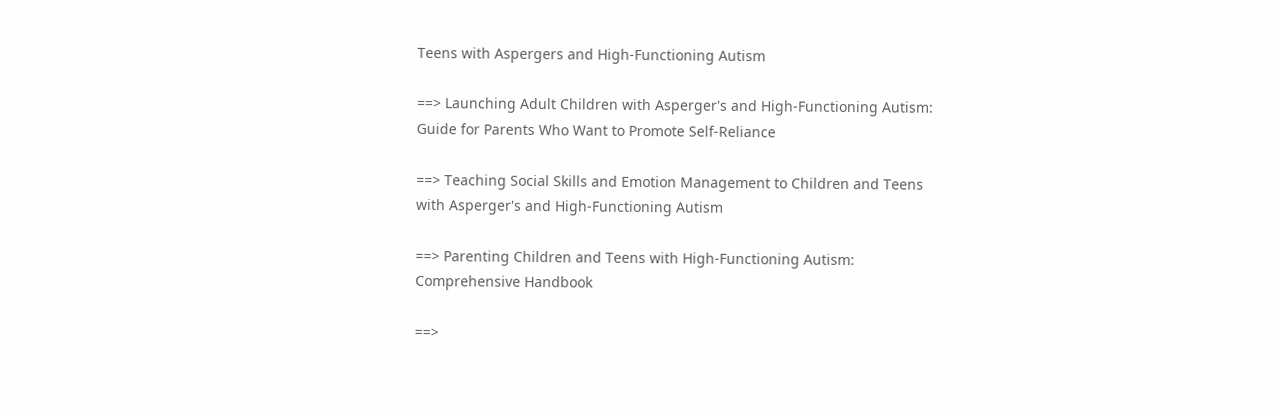Teens with Aspergers and High-Functioning Autism

==> Launching Adult Children with Asperger's and High-Functioning Autism: Guide for Parents Who Want to Promote Self-Reliance

==> Teaching Social Skills and Emotion Management to Children and Teens with Asperger's and High-Functioning Autism

==> Parenting Children and Teens with High-Functioning Autism: Comprehensive Handbook

==>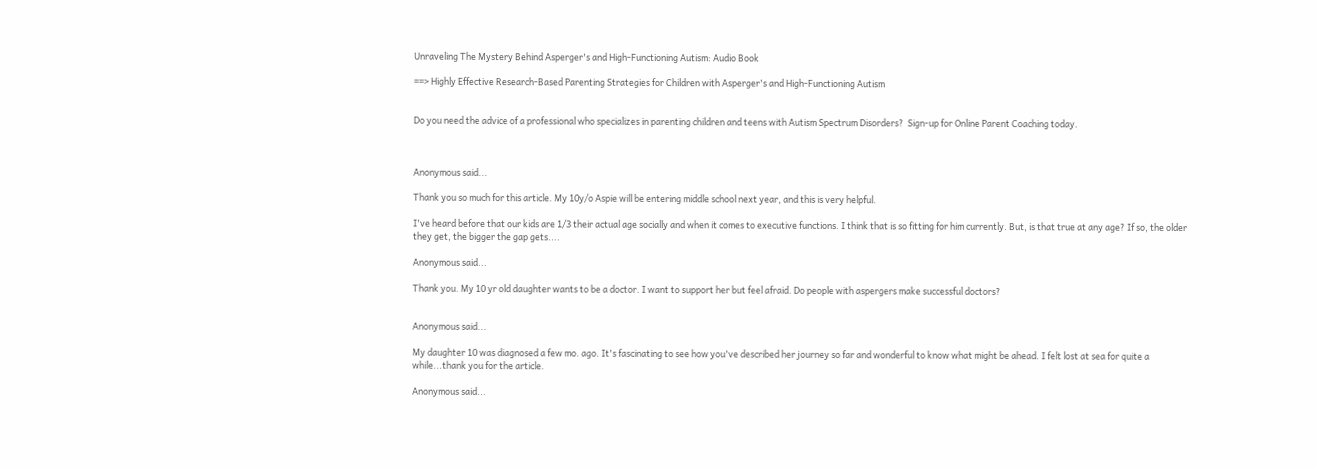Unraveling The Mystery Behind Asperger's and High-Functioning Autism: Audio Book

==> Highly Effective Research-Based Parenting Strategies for Children with Asperger's and High-Functioning Autism


Do you need the advice of a professional who specializes in parenting children and teens with Autism Spectrum Disorders?  Sign-up for Online Parent Coaching today.



Anonymous said...

Thank you so much for this article. My 10y/o Aspie will be entering middle school next year, and this is very helpful.

I've heard before that our kids are 1/3 their actual age socially and when it comes to executive functions. I think that is so fitting for him currently. But, is that true at any age? If so, the older they get, the bigger the gap gets....

Anonymous said...

Thank you. My 10 yr old daughter wants to be a doctor. I want to support her but feel afraid. Do people with aspergers make successful doctors?


Anonymous said...

My daughter 10 was diagnosed a few mo. ago. It's fascinating to see how you've described her journey so far and wonderful to know what might be ahead. I felt lost at sea for quite a while...thank you for the article.

Anonymous said...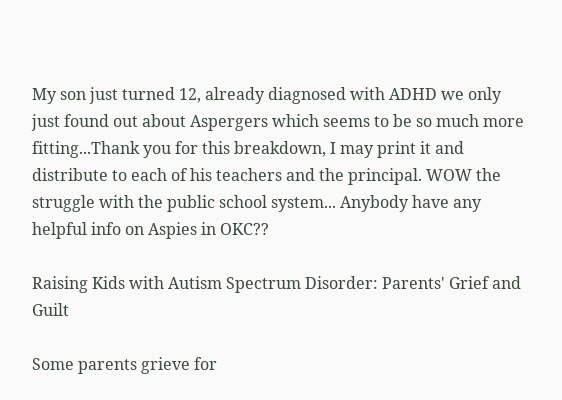My son just turned 12, already diagnosed with ADHD we only just found out about Aspergers which seems to be so much more fitting...Thank you for this breakdown, I may print it and distribute to each of his teachers and the principal. WOW the struggle with the public school system... Anybody have any helpful info on Aspies in OKC??

Raising Kids with Autism Spectrum Disorder: Parents' Grief and Guilt

Some parents grieve for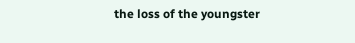the loss of the youngster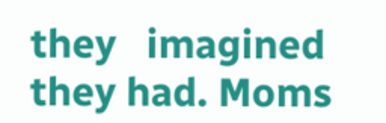they   imagined  they had. Moms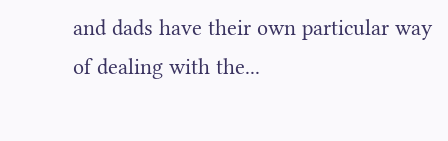and dads have their own particular way of dealing with the...